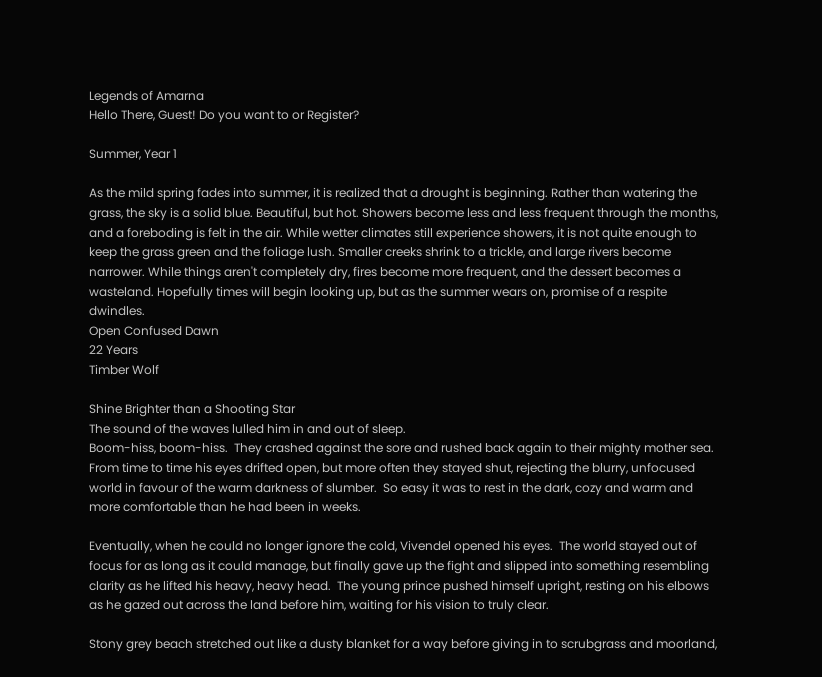Legends of Amarna
Hello There, Guest! Do you want to or Register?

Summer, Year 1

As the mild spring fades into summer, it is realized that a drought is beginning. Rather than watering the grass, the sky is a solid blue. Beautiful, but hot. Showers become less and less frequent through the months, and a foreboding is felt in the air. While wetter climates still experience showers, it is not quite enough to keep the grass green and the foliage lush. Smaller creeks shrink to a trickle, and large rivers become narrower. While things aren't completely dry, fires become more frequent, and the dessert becomes a wasteland. Hopefully times will begin looking up, but as the summer wears on, promise of a respite dwindles.
Open Confused Dawn
22 Years
Timber Wolf

Shine Brighter than a Shooting Star
The sound of the waves lulled him in and out of sleep.
Boom-hiss, boom-hiss.  They crashed against the sore and rushed back again to their mighty mother sea.  From time to time his eyes drifted open, but more often they stayed shut, rejecting the blurry, unfocused world in favour of the warm darkness of slumber.  So easy it was to rest in the dark, cozy and warm and more comfortable than he had been in weeks.

Eventually, when he could no longer ignore the cold, Vivendel opened his eyes.  The world stayed out of focus for as long as it could manage, but finally gave up the fight and slipped into something resembling clarity as he lifted his heavy, heavy head.  The young prince pushed himself upright, resting on his elbows as he gazed out across the land before him, waiting for his vision to truly clear.

Stony grey beach stretched out like a dusty blanket for a way before giving in to scrubgrass and moorland,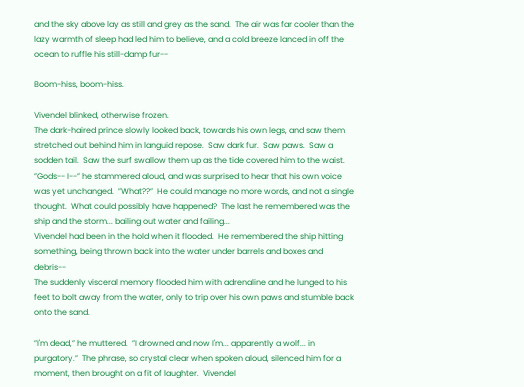and the sky above lay as still and grey as the sand.  The air was far cooler than the lazy warmth of sleep had led him to believe, and a cold breeze lanced in off the ocean to ruffle his still-damp fur--

Boom-hiss, boom-hiss.

Vivendel blinked, otherwise frozen.
The dark-haired prince slowly looked back, towards his own legs, and saw them stretched out behind him in languid repose.  Saw dark fur.  Saw paws.  Saw a sodden tail.  Saw the surf swallow them up as the tide covered him to the waist.
”Gods-- I--” he stammered aloud, and was surprised to hear that his own voice was yet unchanged.  ”What??”  He could manage no more words, and not a single thought.  What could possibly have happened?  The last he remembered was the ship and the storm... bailing out water and failing...
Vivendel had been in the hold when it flooded.  He remembered the ship hitting something, being thrown back into the water under barrels and boxes and debris--
The suddenly visceral memory flooded him with adrenaline and he lunged to his feet to bolt away from the water, only to trip over his own paws and stumble back onto the sand.

”I'm dead,” he muttered.  ”I drowned and now I'm... apparently a wolf... in purgatory.”  The phrase, so crystal clear when spoken aloud, silenced him for a moment, then brought on a fit of laughter.  Vivendel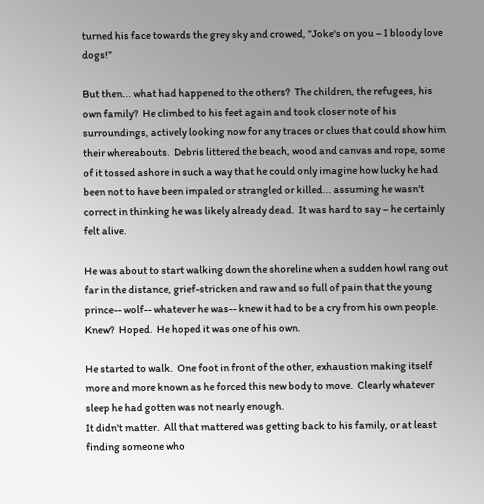turned his face towards the grey sky and crowed, ”Joke's on you – I bloody love dogs!”

But then... what had happened to the others?  The children, the refugees, his own family?  He climbed to his feet again and took closer note of his surroundings, actively looking now for any traces or clues that could show him their whereabouts.  Debris littered the beach, wood and canvas and rope, some of it tossed ashore in such a way that he could only imagine how lucky he had been not to have been impaled or strangled or killed... assuming he wasn't correct in thinking he was likely already dead.  It was hard to say – he certainly felt alive.

He was about to start walking down the shoreline when a sudden howl rang out far in the distance, grief-stricken and raw and so full of pain that the young prince-- wolf-- whatever he was-- knew it had to be a cry from his own people.
Knew?  Hoped.  He hoped it was one of his own.

He started to walk.  One foot in front of the other, exhaustion making itself more and more known as he forced this new body to move.  Clearly whatever sleep he had gotten was not nearly enough.
It didn't matter.  All that mattered was getting back to his family, or at least finding someone who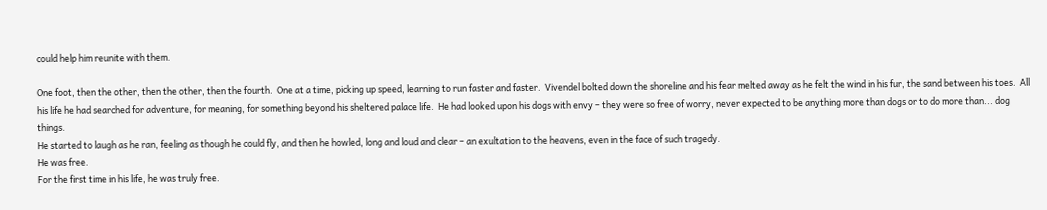could help him reunite with them.

One foot, then the other, then the other, then the fourth.  One at a time, picking up speed, learning to run faster and faster.  Vivendel bolted down the shoreline and his fear melted away as he felt the wind in his fur, the sand between his toes.  All his life he had searched for adventure, for meaning, for something beyond his sheltered palace life.  He had looked upon his dogs with envy – they were so free of worry, never expected to be anything more than dogs or to do more than... dog things.
He started to laugh as he ran, feeling as though he could fly, and then he howled, long and loud and clear – an exultation to the heavens, even in the face of such tragedy.
He was free.
For the first time in his life, he was truly free.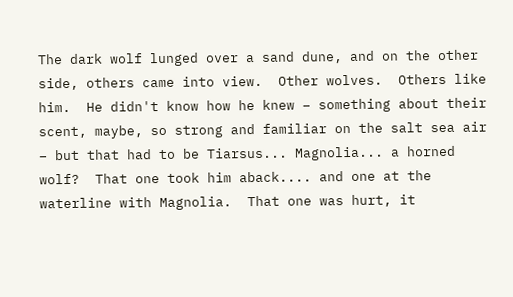The dark wolf lunged over a sand dune, and on the other side, others came into view.  Other wolves.  Others like him.  He didn't know how he knew – something about their scent, maybe, so strong and familiar on the salt sea air – but that had to be Tiarsus... Magnolia... a horned wolf?  That one took him aback.... and one at the waterline with Magnolia.  That one was hurt, it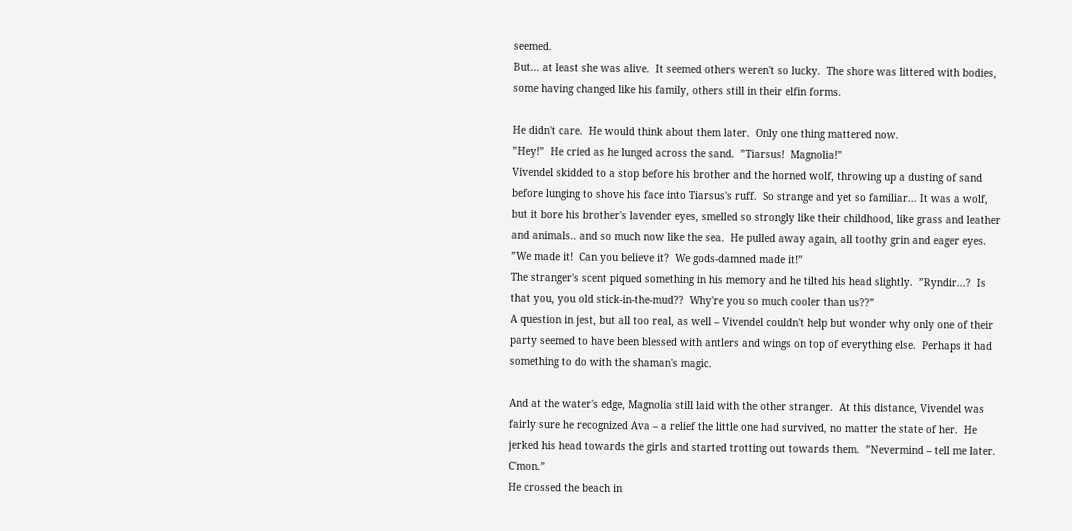seemed.
But... at least she was alive.  It seemed others weren't so lucky.  The shore was littered with bodies, some having changed like his family, others still in their elfin forms.

He didn't care.  He would think about them later.  Only one thing mattered now.
”Hey!”  He cried as he lunged across the sand.  ”Tiarsus!  Magnolia!”
Vivendel skidded to a stop before his brother and the horned wolf, throwing up a dusting of sand before lunging to shove his face into Tiarsus's ruff.  So strange and yet so familiar... It was a wolf, but it bore his brother's lavender eyes, smelled so strongly like their childhood, like grass and leather and animals.. and so much now like the sea.  He pulled away again, all toothy grin and eager eyes.  ”We made it!  Can you believe it?  We gods-damned made it!”
The stranger's scent piqued something in his memory and he tilted his head slightly.  ”Ryndir...?  Is that you, you old stick-in-the-mud??  Why're you so much cooler than us??”
A question in jest, but all too real, as well – Vivendel couldn't help but wonder why only one of their party seemed to have been blessed with antlers and wings on top of everything else.  Perhaps it had something to do with the shaman's magic.

And at the water's edge, Magnolia still laid with the other stranger.  At this distance, Vivendel was fairly sure he recognized Ava – a relief the little one had survived, no matter the state of her.  He jerked his head towards the girls and started trotting out towards them.  ”Nevermind – tell me later.  C'mon.”
He crossed the beach in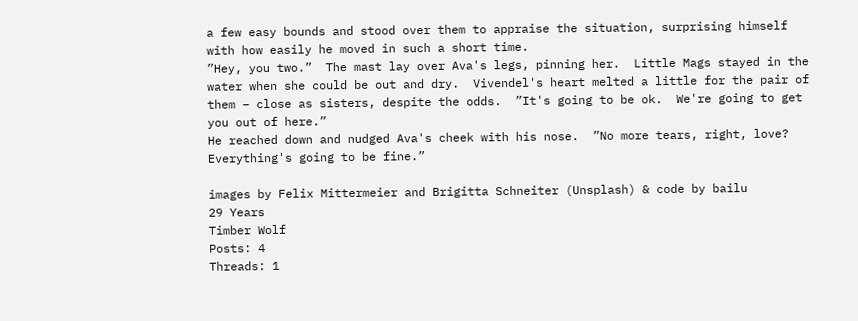a few easy bounds and stood over them to appraise the situation, surprising himself with how easily he moved in such a short time.
”Hey, you two.”  The mast lay over Ava's legs, pinning her.  Little Mags stayed in the water when she could be out and dry.  Vivendel's heart melted a little for the pair of them – close as sisters, despite the odds.  ”It's going to be ok.  We're going to get you out of here.”
He reached down and nudged Ava's cheek with his nose.  ”No more tears, right, love?  Everything's going to be fine.”

images by Felix Mittermeier and Brigitta Schneiter (Unsplash) & code by bailu
29 Years
Timber Wolf
Posts: 4
Threads: 1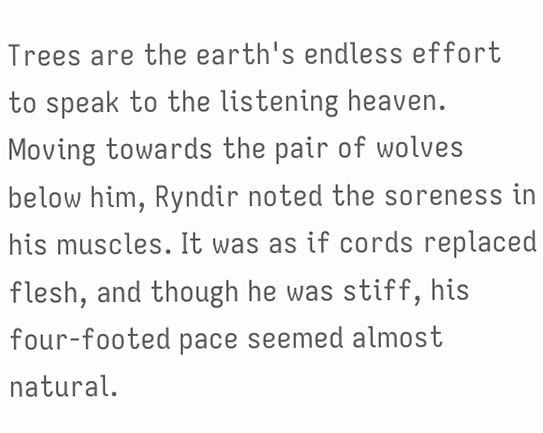Trees are the earth's endless effort to speak to the listening heaven.
Moving towards the pair of wolves below him, Ryndir noted the soreness in his muscles. It was as if cords replaced flesh, and though he was stiff, his four-footed pace seemed almost natural.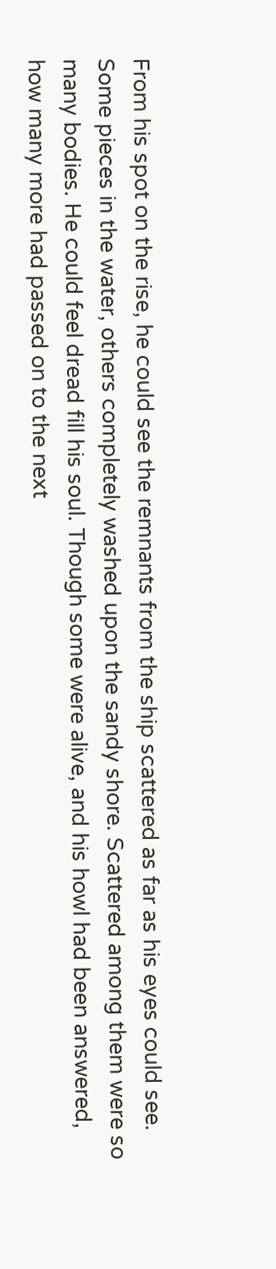From his spot on the rise, he could see the remnants from the ship scattered as far as his eyes could see. Some pieces in the water, others completely washed upon the sandy shore. Scattered among them were so many bodies. He could feel dread fill his soul. Though some were alive, and his howl had been answered, how many more had passed on to the next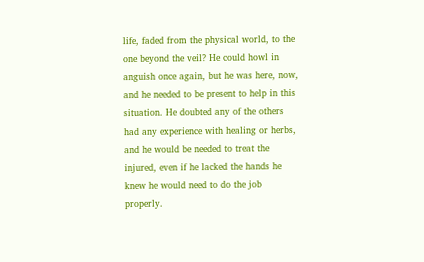life, faded from the physical world, to the one beyond the veil? He could howl in anguish once again, but he was here, now, and he needed to be present to help in this situation. He doubted any of the others had any experience with healing or herbs, and he would be needed to treat the injured, even if he lacked the hands he knew he would need to do the job properly.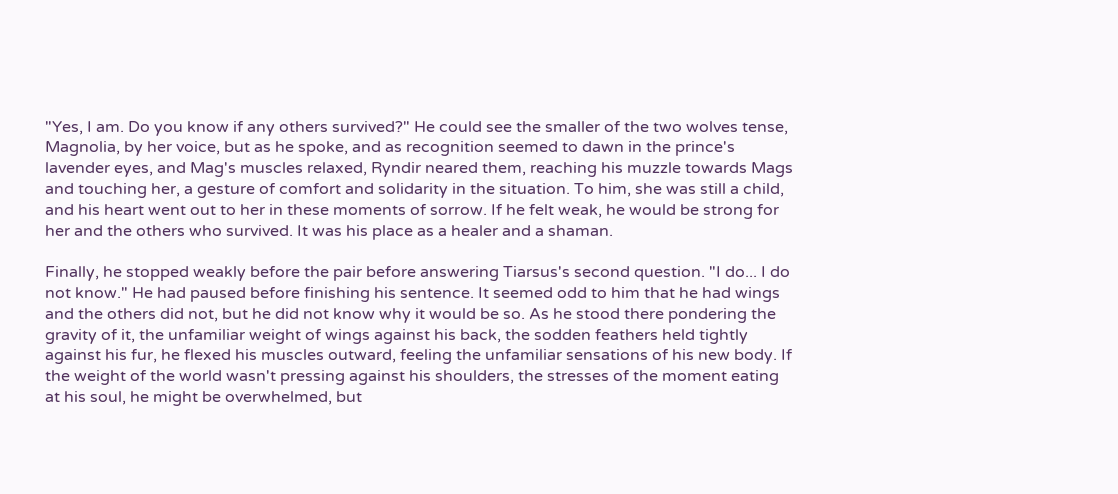"Yes, I am. Do you know if any others survived?" He could see the smaller of the two wolves tense, Magnolia, by her voice, but as he spoke, and as recognition seemed to dawn in the prince's lavender eyes, and Mag's muscles relaxed, Ryndir neared them, reaching his muzzle towards Mags and touching her, a gesture of comfort and solidarity in the situation. To him, she was still a child, and his heart went out to her in these moments of sorrow. If he felt weak, he would be strong for her and the others who survived. It was his place as a healer and a shaman.

Finally, he stopped weakly before the pair before answering Tiarsus's second question. "I do... I do not know." He had paused before finishing his sentence. It seemed odd to him that he had wings and the others did not, but he did not know why it would be so. As he stood there pondering the gravity of it, the unfamiliar weight of wings against his back, the sodden feathers held tightly against his fur, he flexed his muscles outward, feeling the unfamiliar sensations of his new body. If the weight of the world wasn't pressing against his shoulders, the stresses of the moment eating at his soul, he might be overwhelmed, but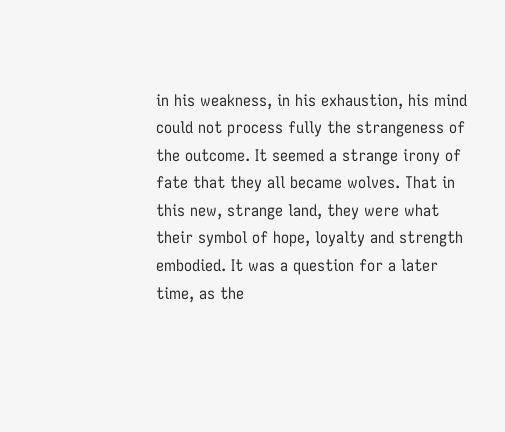in his weakness, in his exhaustion, his mind could not process fully the strangeness of the outcome. It seemed a strange irony of fate that they all became wolves. That in this new, strange land, they were what their symbol of hope, loyalty and strength embodied. It was a question for a later time, as the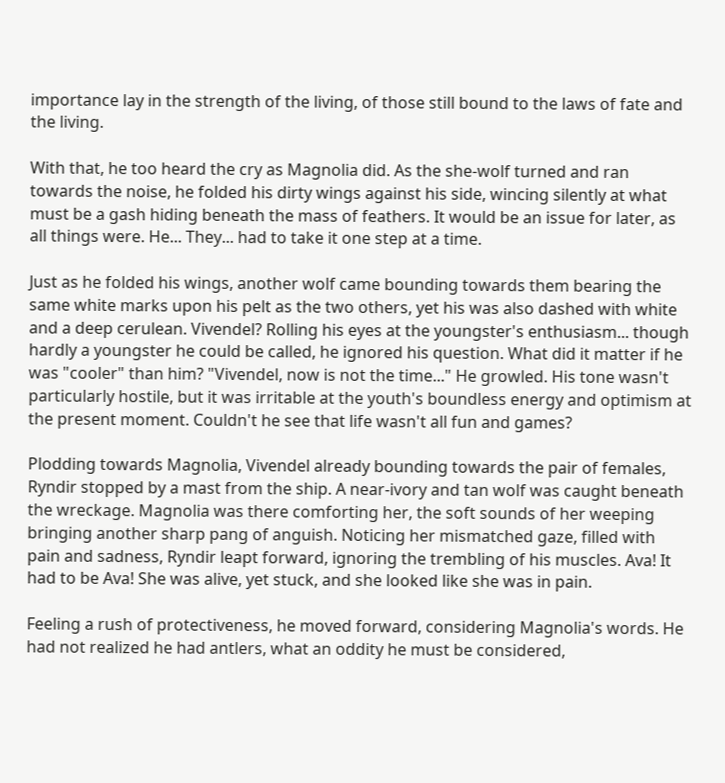importance lay in the strength of the living, of those still bound to the laws of fate and the living.

With that, he too heard the cry as Magnolia did. As the she-wolf turned and ran towards the noise, he folded his dirty wings against his side, wincing silently at what must be a gash hiding beneath the mass of feathers. It would be an issue for later, as all things were. He... They... had to take it one step at a time.

Just as he folded his wings, another wolf came bounding towards them bearing the same white marks upon his pelt as the two others, yet his was also dashed with white and a deep cerulean. Vivendel? Rolling his eyes at the youngster's enthusiasm... though hardly a youngster he could be called, he ignored his question. What did it matter if he was "cooler" than him? "Vivendel, now is not the time..." He growled. His tone wasn't particularly hostile, but it was irritable at the youth's boundless energy and optimism at the present moment. Couldn't he see that life wasn't all fun and games?

Plodding towards Magnolia, Vivendel already bounding towards the pair of females, Ryndir stopped by a mast from the ship. A near-ivory and tan wolf was caught beneath the wreckage. Magnolia was there comforting her, the soft sounds of her weeping bringing another sharp pang of anguish. Noticing her mismatched gaze, filled with pain and sadness, Ryndir leapt forward, ignoring the trembling of his muscles. Ava! It had to be Ava! She was alive, yet stuck, and she looked like she was in pain.

Feeling a rush of protectiveness, he moved forward, considering Magnolia's words. He had not realized he had antlers, what an oddity he must be considered,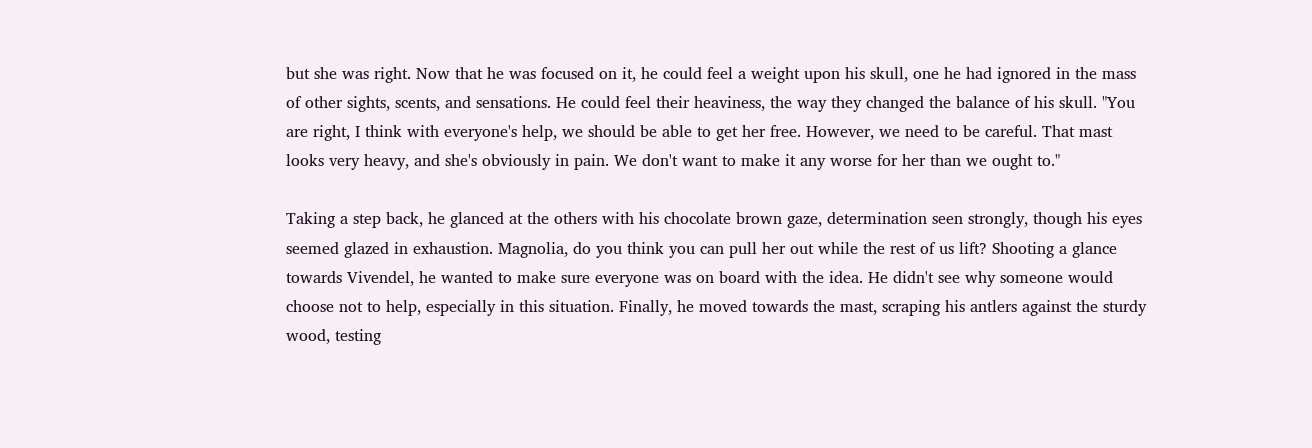but she was right. Now that he was focused on it, he could feel a weight upon his skull, one he had ignored in the mass of other sights, scents, and sensations. He could feel their heaviness, the way they changed the balance of his skull. "You are right, I think with everyone's help, we should be able to get her free. However, we need to be careful. That mast looks very heavy, and she's obviously in pain. We don't want to make it any worse for her than we ought to."

Taking a step back, he glanced at the others with his chocolate brown gaze, determination seen strongly, though his eyes seemed glazed in exhaustion. Magnolia, do you think you can pull her out while the rest of us lift? Shooting a glance towards Vivendel, he wanted to make sure everyone was on board with the idea. He didn't see why someone would choose not to help, especially in this situation. Finally, he moved towards the mast, scraping his antlers against the sturdy wood, testing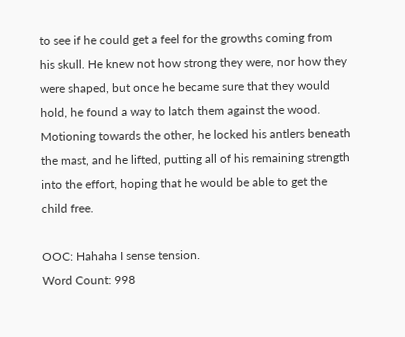to see if he could get a feel for the growths coming from his skull. He knew not how strong they were, nor how they were shaped, but once he became sure that they would hold, he found a way to latch them against the wood. Motioning towards the other, he locked his antlers beneath the mast, and he lifted, putting all of his remaining strength into the effort, hoping that he would be able to get the child free.

OOC: Hahaha I sense tension.
Word Count: 998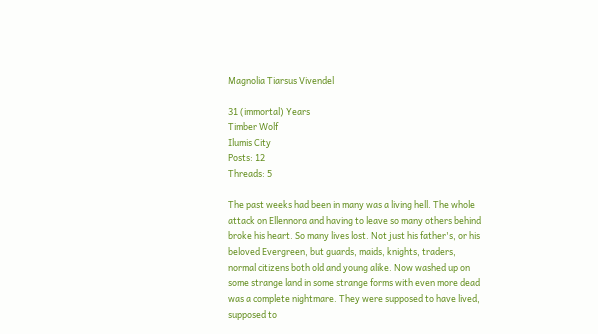Magnolia Tiarsus Vivendel

31 (immortal) Years
Timber Wolf
Ilumis City
Posts: 12
Threads: 5

The past weeks had been in many was a living hell. The whole attack on Ellennora and having to leave so many others behind broke his heart. So many lives lost. Not just his father's, or his beloved Evergreen, but guards, maids, knights, traders, normal citizens both old and young alike. Now washed up on some strange land in some strange forms with even more dead was a complete nightmare. They were supposed to have lived, supposed to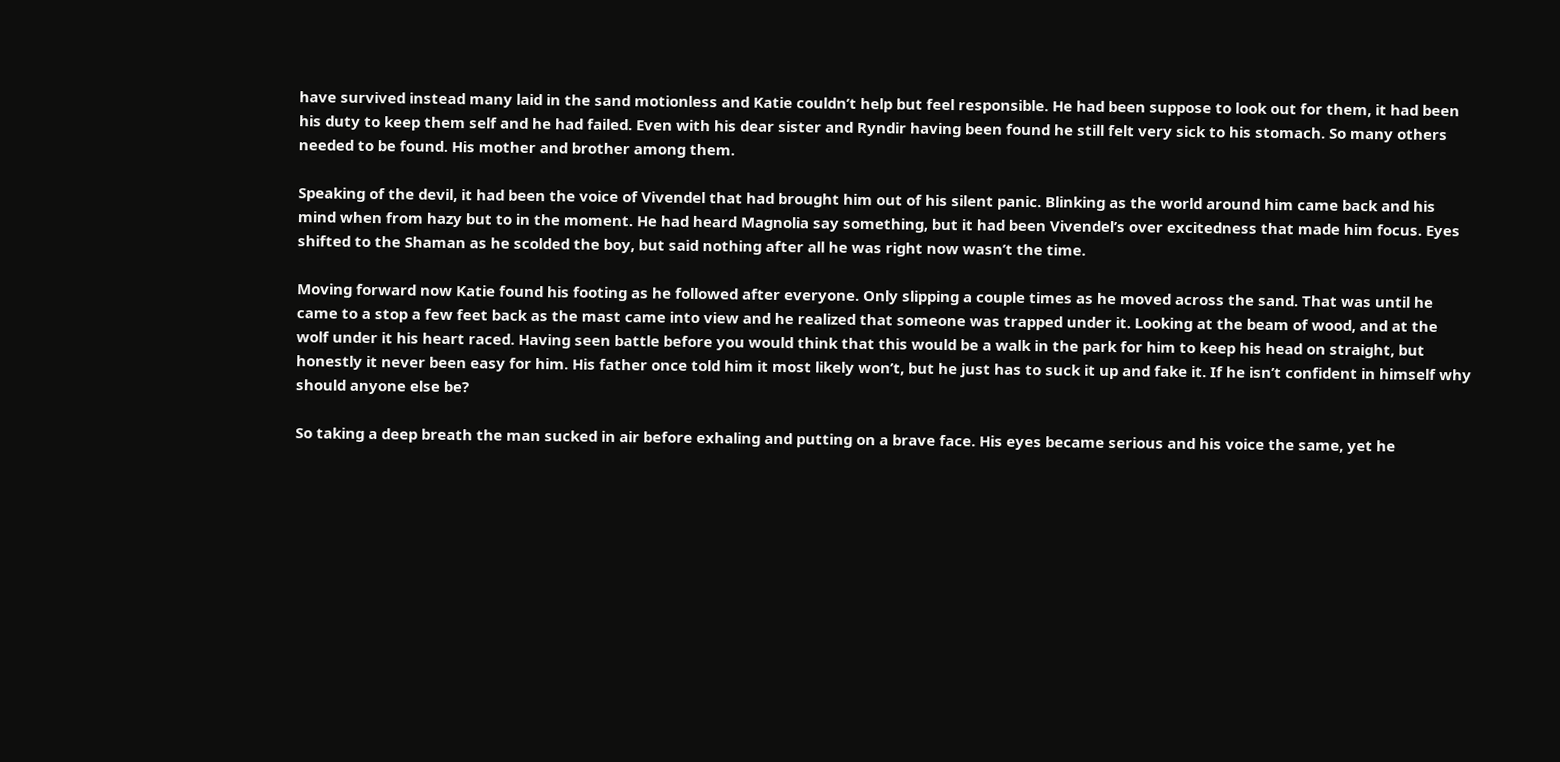have survived instead many laid in the sand motionless and Katie couldn’t help but feel responsible. He had been suppose to look out for them, it had been his duty to keep them self and he had failed. Even with his dear sister and Ryndir having been found he still felt very sick to his stomach. So many others needed to be found. His mother and brother among them.

Speaking of the devil, it had been the voice of Vivendel that had brought him out of his silent panic. Blinking as the world around him came back and his mind when from hazy but to in the moment. He had heard Magnolia say something, but it had been Vivendel’s over excitedness that made him focus. Eyes shifted to the Shaman as he scolded the boy, but said nothing after all he was right now wasn’t the time.

Moving forward now Katie found his footing as he followed after everyone. Only slipping a couple times as he moved across the sand. That was until he came to a stop a few feet back as the mast came into view and he realized that someone was trapped under it. Looking at the beam of wood, and at the wolf under it his heart raced. Having seen battle before you would think that this would be a walk in the park for him to keep his head on straight, but honestly it never been easy for him. His father once told him it most likely won’t, but he just has to suck it up and fake it. If he isn’t confident in himself why should anyone else be?

So taking a deep breath the man sucked in air before exhaling and putting on a brave face. His eyes became serious and his voice the same, yet he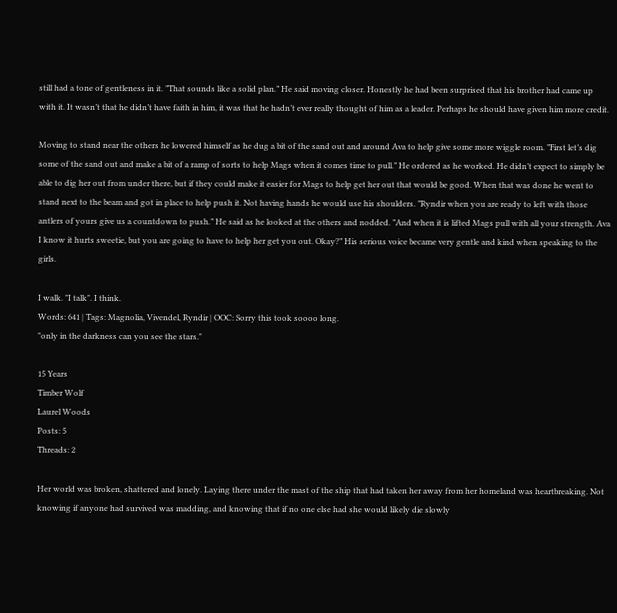still had a tone of gentleness in it. ”That sounds like a solid plan.” He said moving closer. Honestly he had been surprised that his brother had came up with it. It wasn’t that he didn’t have faith in him, it was that he hadn’t ever really thought of him as a leader. Perhaps he should have given him more credit.

Moving to stand near the others he lowered himself as he dug a bit of the sand out and around Ava to help give some more wiggle room. ”First let’s dig some of the sand out and make a bit of a ramp of sorts to help Mags when it comes time to pull.” He ordered as he worked. He didn’t expect to simply be able to dig her out from under there, but if they could make it easier for Mags to help get her out that would be good. When that was done he went to stand next to the beam and got in place to help push it. Not having hands he would use his shoulders. ”Ryndir when you are ready to left with those antlers of yours give us a countdown to push.” He said as he looked at the others and nodded. ”And when it is lifted Mags pull with all your strength. Ava I know it hurts sweetie, but you are going to have to help her get you out. Okay?” His serious voice became very gentle and kind when speaking to the girls.

I walk. "I talk". I think.
Words: 641 | Tags: Magnolia, Vivendel, Ryndir | OOC: Sorry this took soooo long.
"only in the darkness can you see the stars."

15 Years
Timber Wolf
Laurel Woods
Posts: 5
Threads: 2

Her world was broken, shattered and lonely. Laying there under the mast of the ship that had taken her away from her homeland was heartbreaking. Not knowing if anyone had survived was madding, and knowing that if no one else had she would likely die slowly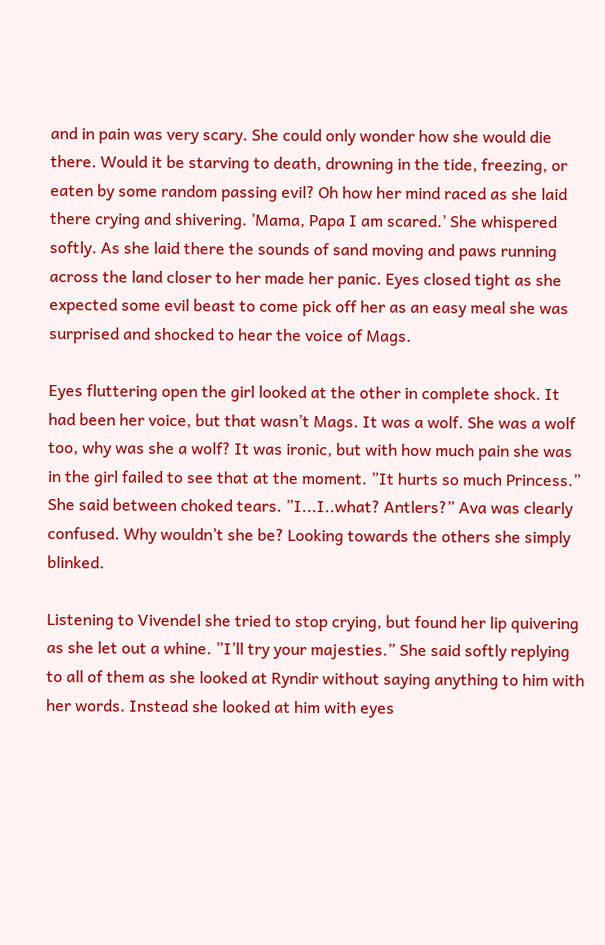and in pain was very scary. She could only wonder how she would die there. Would it be starving to death, drowning in the tide, freezing, or eaten by some random passing evil? Oh how her mind raced as she laid there crying and shivering. ’Mama, Papa I am scared.’ She whispered softly. As she laid there the sounds of sand moving and paws running across the land closer to her made her panic. Eyes closed tight as she expected some evil beast to come pick off her as an easy meal she was surprised and shocked to hear the voice of Mags.

Eyes fluttering open the girl looked at the other in complete shock. It had been her voice, but that wasn’t Mags. It was a wolf. She was a wolf too, why was she a wolf? It was ironic, but with how much pain she was in the girl failed to see that at the moment. ”It hurts so much Princess.” She said between choked tears. ”I...I..what? Antlers?” Ava was clearly confused. Why wouldn’t she be? Looking towards the others she simply blinked.

Listening to Vivendel she tried to stop crying, but found her lip quivering as she let out a whine. ”I’ll try your majesties.” She said softly replying to all of them as she looked at Ryndir without saying anything to him with her words. Instead she looked at him with eyes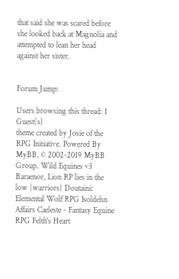that said she was scared before she looked back at Magnolia and attempted to lean her head against her sister.


Forum Jump:

Users browsing this thread: 1 Guest(s)
theme created by Josie of the RPG Initiative. Powered By MyBB, © 2002-2019 MyBB Group. Wild Equines v3 Baraenor, Lion RP lies in the low {warriors} Doutaini: Elemental Wolf RPG Isoldehn Affairs Caeleste - Fantasy Equine RPG Felth's Heart